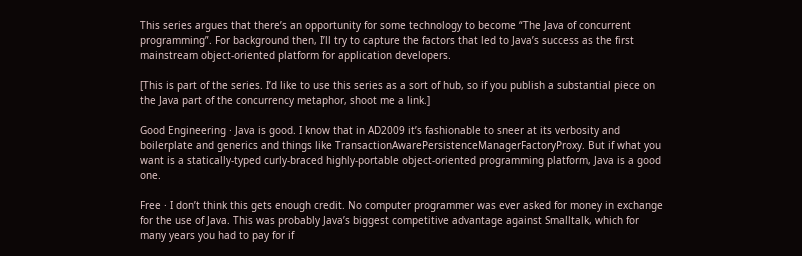This series argues that there’s an opportunity for some technology to become “The Java of concurrent programming”. For background then, I’ll try to capture the factors that led to Java’s success as the first mainstream object-oriented platform for application developers.

[This is part of the series. I’d like to use this series as a sort of hub, so if you publish a substantial piece on the Java part of the concurrency metaphor, shoot me a link.]

Good Engineering · Java is good. I know that in AD2009 it’s fashionable to sneer at its verbosity and boilerplate and generics and things like TransactionAwarePersistenceManagerFactoryProxy. But if what you want is a statically-typed curly-braced highly-portable object-oriented programming platform, Java is a good one.

Free · I don’t think this gets enough credit. No computer programmer was ever asked for money in exchange for the use of Java. This was probably Java’s biggest competitive advantage against Smalltalk, which for many years you had to pay for if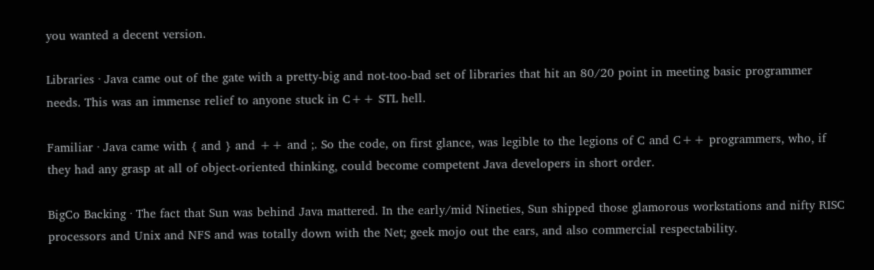you wanted a decent version.

Libraries · Java came out of the gate with a pretty-big and not-too-bad set of libraries that hit an 80/20 point in meeting basic programmer needs. This was an immense relief to anyone stuck in C++ STL hell.

Familiar · Java came with { and } and ++ and ;. So the code, on first glance, was legible to the legions of C and C++ programmers, who, if they had any grasp at all of object-oriented thinking, could become competent Java developers in short order.

BigCo Backing · The fact that Sun was behind Java mattered. In the early/mid Nineties, Sun shipped those glamorous workstations and nifty RISC processors and Unix and NFS and was totally down with the Net; geek mojo out the ears, and also commercial respectability.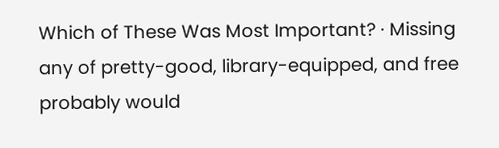Which of These Was Most Important? · Missing any of pretty-good, library-equipped, and free probably would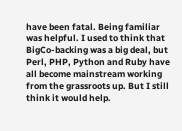have been fatal. Being familiar was helpful. I used to think that BigCo-backing was a big deal, but Perl, PHP, Python and Ruby have all become mainstream working from the grassroots up. But I still think it would help.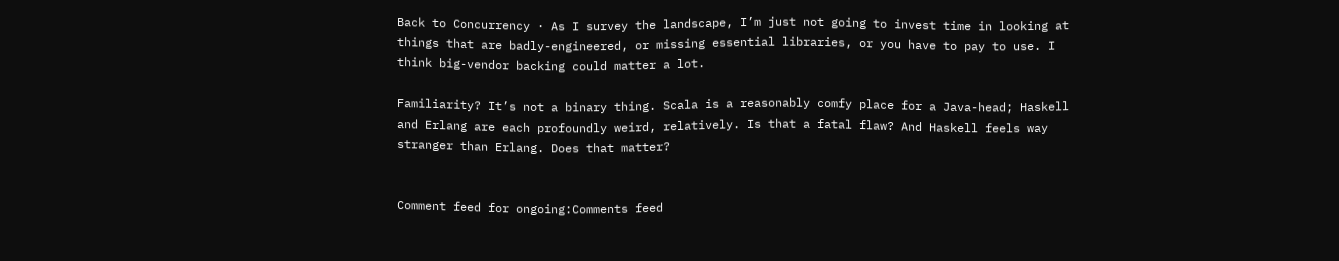Back to Concurrency · As I survey the landscape, I’m just not going to invest time in looking at things that are badly-engineered, or missing essential libraries, or you have to pay to use. I think big-vendor backing could matter a lot.

Familiarity? It’s not a binary thing. Scala is a reasonably comfy place for a Java-head; Haskell and Erlang are each profoundly weird, relatively. Is that a fatal flaw? And Haskell feels way stranger than Erlang. Does that matter?


Comment feed for ongoing:Comments feed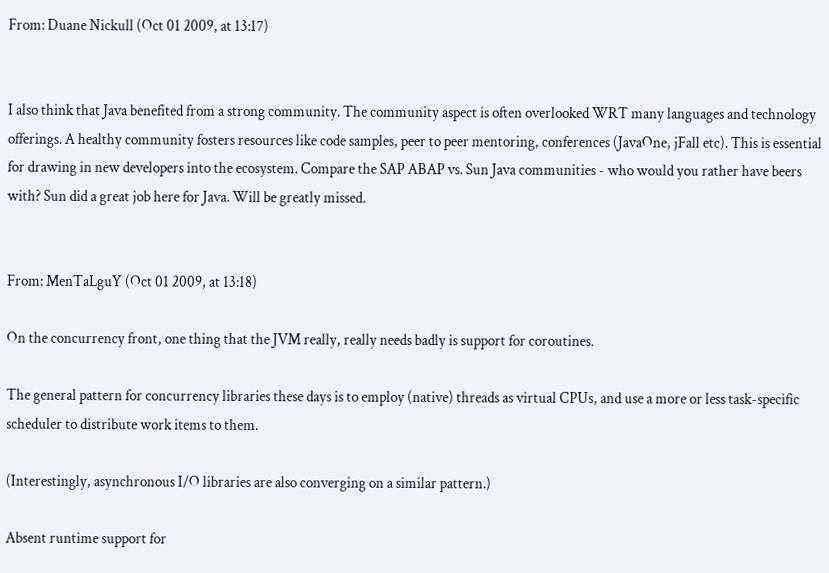From: Duane Nickull (Oct 01 2009, at 13:17)


I also think that Java benefited from a strong community. The community aspect is often overlooked WRT many languages and technology offerings. A healthy community fosters resources like code samples, peer to peer mentoring, conferences (JavaOne, jFall etc). This is essential for drawing in new developers into the ecosystem. Compare the SAP ABAP vs. Sun Java communities - who would you rather have beers with? Sun did a great job here for Java. Will be greatly missed.


From: MenTaLguY (Oct 01 2009, at 13:18)

On the concurrency front, one thing that the JVM really, really needs badly is support for coroutines.

The general pattern for concurrency libraries these days is to employ (native) threads as virtual CPUs, and use a more or less task-specific scheduler to distribute work items to them.

(Interestingly, asynchronous I/O libraries are also converging on a similar pattern.)

Absent runtime support for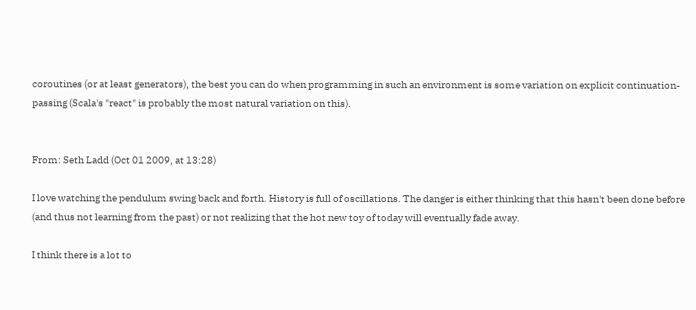coroutines (or at least generators), the best you can do when programming in such an environment is some variation on explicit continuation-passing (Scala's "react" is probably the most natural variation on this).


From: Seth Ladd (Oct 01 2009, at 13:28)

I love watching the pendulum swing back and forth. History is full of oscillations. The danger is either thinking that this hasn't been done before (and thus not learning from the past) or not realizing that the hot new toy of today will eventually fade away.

I think there is a lot to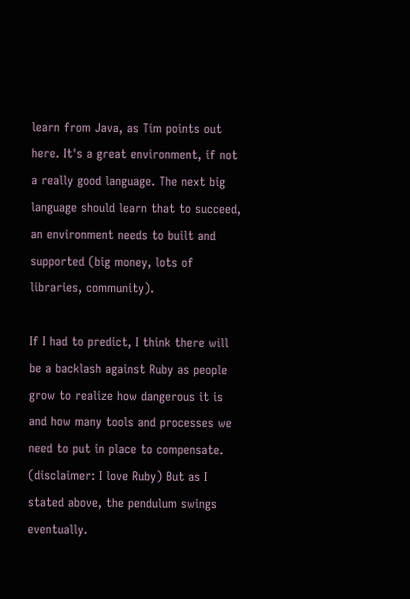learn from Java, as Tim points out here. It's a great environment, if not a really good language. The next big language should learn that to succeed, an environment needs to built and supported (big money, lots of libraries, community).

If I had to predict, I think there will be a backlash against Ruby as people grow to realize how dangerous it is and how many tools and processes we need to put in place to compensate. (disclaimer: I love Ruby) But as I stated above, the pendulum swings eventually.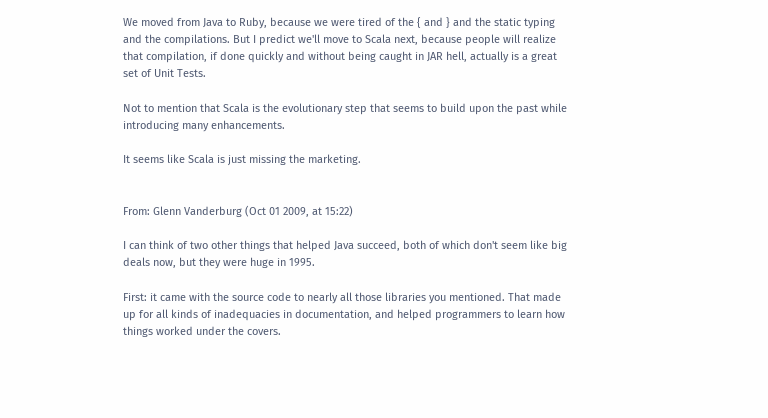We moved from Java to Ruby, because we were tired of the { and } and the static typing and the compilations. But I predict we'll move to Scala next, because people will realize that compilation, if done quickly and without being caught in JAR hell, actually is a great set of Unit Tests.

Not to mention that Scala is the evolutionary step that seems to build upon the past while introducing many enhancements.

It seems like Scala is just missing the marketing.


From: Glenn Vanderburg (Oct 01 2009, at 15:22)

I can think of two other things that helped Java succeed, both of which don't seem like big deals now, but they were huge in 1995.

First: it came with the source code to nearly all those libraries you mentioned. That made up for all kinds of inadequacies in documentation, and helped programmers to learn how things worked under the covers.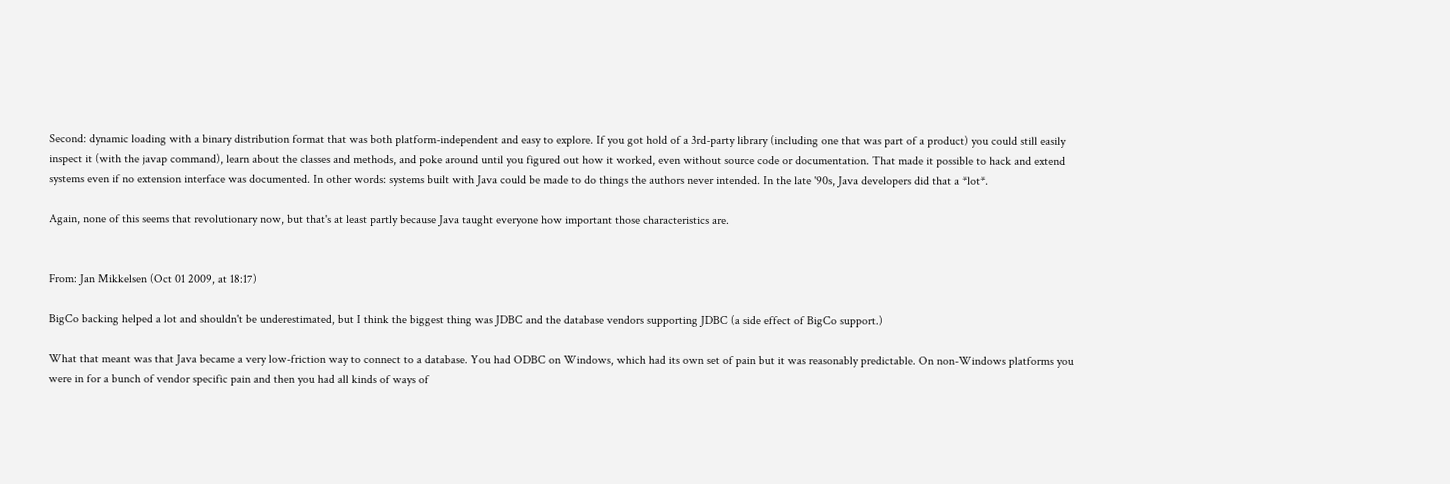Second: dynamic loading with a binary distribution format that was both platform-independent and easy to explore. If you got hold of a 3rd-party library (including one that was part of a product) you could still easily inspect it (with the javap command), learn about the classes and methods, and poke around until you figured out how it worked, even without source code or documentation. That made it possible to hack and extend systems even if no extension interface was documented. In other words: systems built with Java could be made to do things the authors never intended. In the late '90s, Java developers did that a *lot*.

Again, none of this seems that revolutionary now, but that's at least partly because Java taught everyone how important those characteristics are.


From: Jan Mikkelsen (Oct 01 2009, at 18:17)

BigCo backing helped a lot and shouldn't be underestimated, but I think the biggest thing was JDBC and the database vendors supporting JDBC (a side effect of BigCo support.)

What that meant was that Java became a very low-friction way to connect to a database. You had ODBC on Windows, which had its own set of pain but it was reasonably predictable. On non-Windows platforms you were in for a bunch of vendor specific pain and then you had all kinds of ways of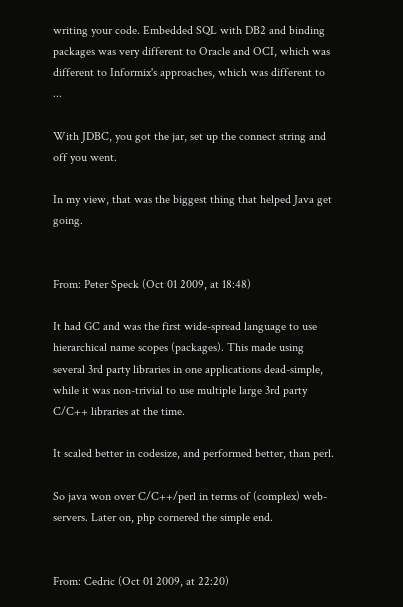writing your code. Embedded SQL with DB2 and binding packages was very different to Oracle and OCI, which was different to Informix's approaches, which was different to ...

With JDBC, you got the jar, set up the connect string and off you went.

In my view, that was the biggest thing that helped Java get going.


From: Peter Speck (Oct 01 2009, at 18:48)

It had GC and was the first wide-spread language to use hierarchical name scopes (packages). This made using several 3rd party libraries in one applications dead-simple, while it was non-trivial to use multiple large 3rd party C/C++ libraries at the time.

It scaled better in codesize, and performed better, than perl.

So java won over C/C++/perl in terms of (complex) web-servers. Later on, php cornered the simple end.


From: Cedric (Oct 01 2009, at 22:20)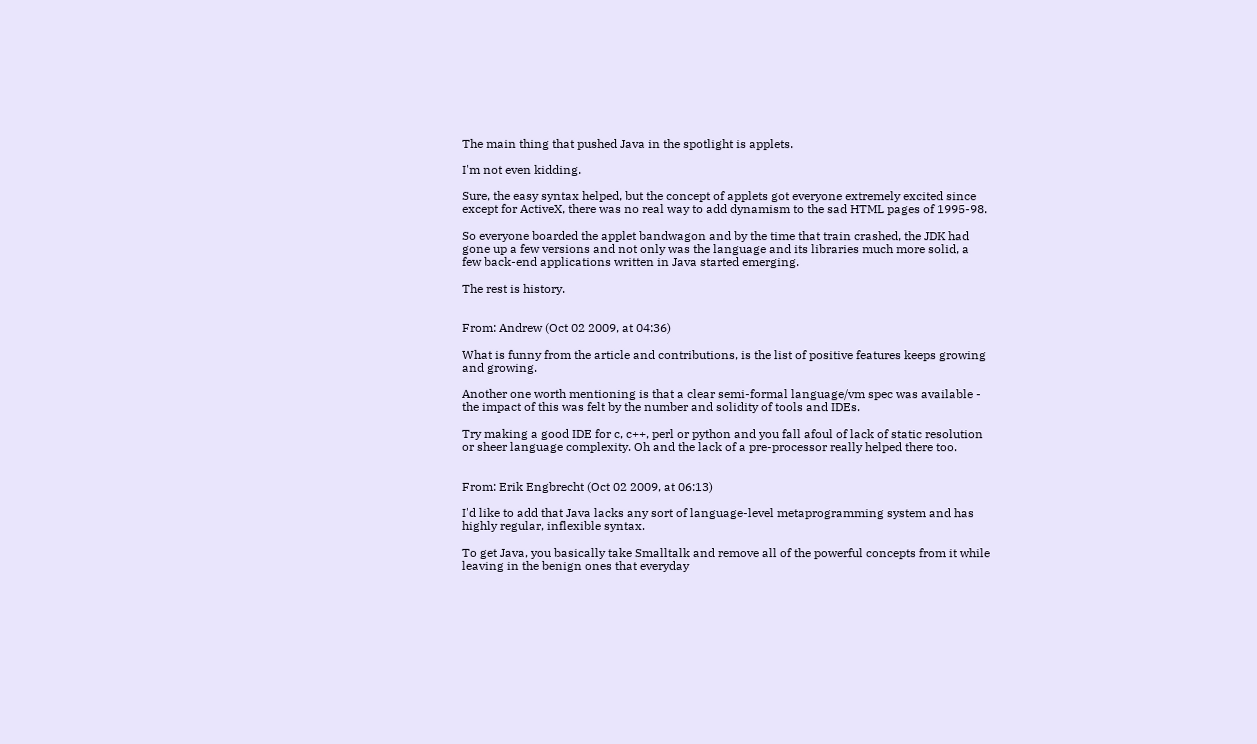The main thing that pushed Java in the spotlight is applets.

I'm not even kidding.

Sure, the easy syntax helped, but the concept of applets got everyone extremely excited since except for ActiveX, there was no real way to add dynamism to the sad HTML pages of 1995-98.

So everyone boarded the applet bandwagon and by the time that train crashed, the JDK had gone up a few versions and not only was the language and its libraries much more solid, a few back-end applications written in Java started emerging.

The rest is history.


From: Andrew (Oct 02 2009, at 04:36)

What is funny from the article and contributions, is the list of positive features keeps growing and growing.

Another one worth mentioning is that a clear semi-formal language/vm spec was available - the impact of this was felt by the number and solidity of tools and IDEs.

Try making a good IDE for c, c++, perl or python and you fall afoul of lack of static resolution or sheer language complexity. Oh and the lack of a pre-processor really helped there too.


From: Erik Engbrecht (Oct 02 2009, at 06:13)

I'd like to add that Java lacks any sort of language-level metaprogramming system and has highly regular, inflexible syntax.

To get Java, you basically take Smalltalk and remove all of the powerful concepts from it while leaving in the benign ones that everyday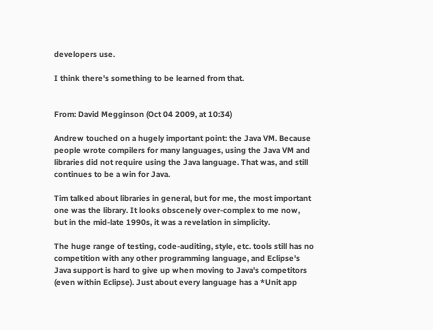developers use.

I think there's something to be learned from that.


From: David Megginson (Oct 04 2009, at 10:34)

Andrew touched on a hugely important point: the Java VM. Because people wrote compilers for many languages, using the Java VM and libraries did not require using the Java language. That was, and still continues to be a win for Java.

Tim talked about libraries in general, but for me, the most important one was the library. It looks obscenely over-complex to me now, but in the mid-late 1990s, it was a revelation in simplicity.

The huge range of testing, code-auditing, style, etc. tools still has no competition with any other programming language, and Eclipse's Java support is hard to give up when moving to Java's competitors (even within Eclipse). Just about every language has a *Unit app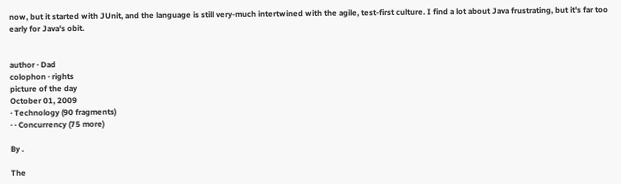now, but it started with JUnit, and the language is still very-much intertwined with the agile, test-first culture. I find a lot about Java frustrating, but it's far too early for Java's obit.


author · Dad
colophon · rights
picture of the day
October 01, 2009
· Technology (90 fragments)
· · Concurrency (75 more)

By .

The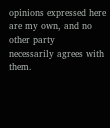opinions expressed here
are my own, and no other party
necessarily agrees with them.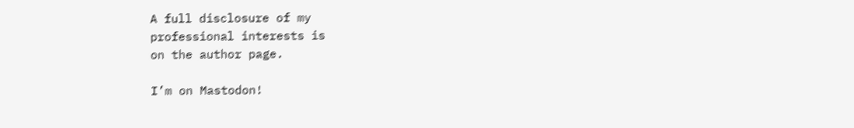A full disclosure of my
professional interests is
on the author page.

I’m on Mastodon!